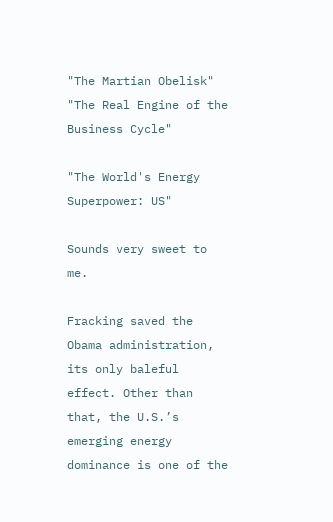"The Martian Obelisk"
"The Real Engine of the Business Cycle"

"The World's Energy Superpower: US"

Sounds very sweet to me.

Fracking saved the Obama administration, its only baleful effect. Other than that, the U.S.’s emerging energy dominance is one of the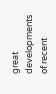great developments of recent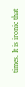times. It is ironic that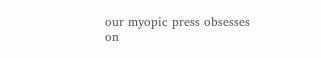our myopic press obsesses on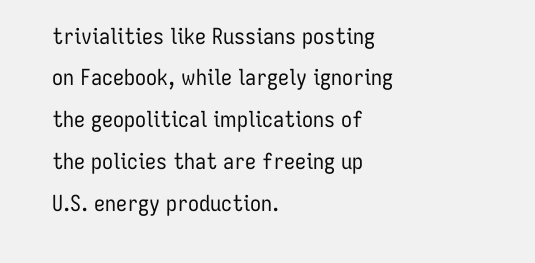trivialities like Russians posting on Facebook, while largely ignoring the geopolitical implications of the policies that are freeing up U.S. energy production.